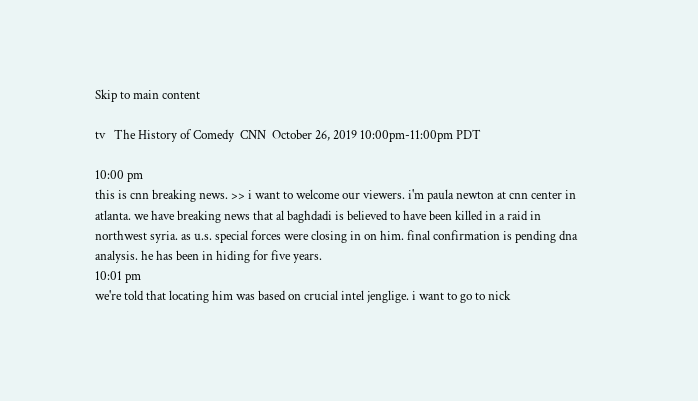Skip to main content

tv   The History of Comedy  CNN  October 26, 2019 10:00pm-11:00pm PDT

10:00 pm
this is cnn breaking news. >> i want to welcome our viewers. i'm paula newton at cnn center in atlanta. we have breaking news that al baghdadi is believed to have been killed in a raid in northwest syria. as u.s. special forces were closing in on him. final confirmation is pending dna analysis. he has been in hiding for five years.
10:01 pm
we're told that locating him was based on crucial intel jenglige. i want to go to nick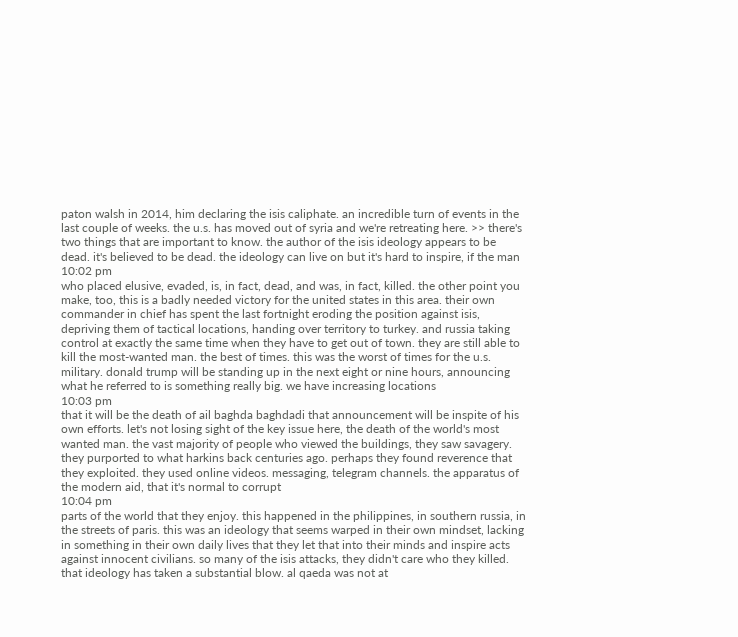paton walsh in 2014, him declaring the isis caliphate. an incredible turn of events in the last couple of weeks. the u.s. has moved out of syria and we're retreating here. >> there's two things that are important to know. the author of the isis ideology appears to be dead. it's believed to be dead. the ideology can live on but it's hard to inspire, if the man
10:02 pm
who placed elusive, evaded, is, in fact, dead, and was, in fact, killed. the other point you make, too, this is a badly needed victory for the united states in this area. their own commander in chief has spent the last fortnight eroding the position against isis, depriving them of tactical locations, handing over territory to turkey. and russia taking control at exactly the same time when they have to get out of town. they are still able to kill the most-wanted man. the best of times. this was the worst of times for the u.s. military. donald trump will be standing up in the next eight or nine hours, announcing what he referred to is something really big. we have increasing locations
10:03 pm
that it will be the death of ail baghda baghdadi that announcement will be inspite of his own efforts. let's not losing sight of the key issue here, the death of the world's most wanted man. the vast majority of people who viewed the buildings, they saw savagery. they purported to what harkins back centuries ago. perhaps they found reverence that they exploited. they used online videos. messaging, telegram channels. the apparatus of the modern aid, that it's normal to corrupt
10:04 pm
parts of the world that they enjoy. this happened in the philippines, in southern russia, in the streets of paris. this was an ideology that seems warped in their own mindset, lacking in something in their own daily lives that they let that into their minds and inspire acts against innocent civilians. so many of the isis attacks, they didn't care who they killed. that ideology has taken a substantial blow. al qaeda was not at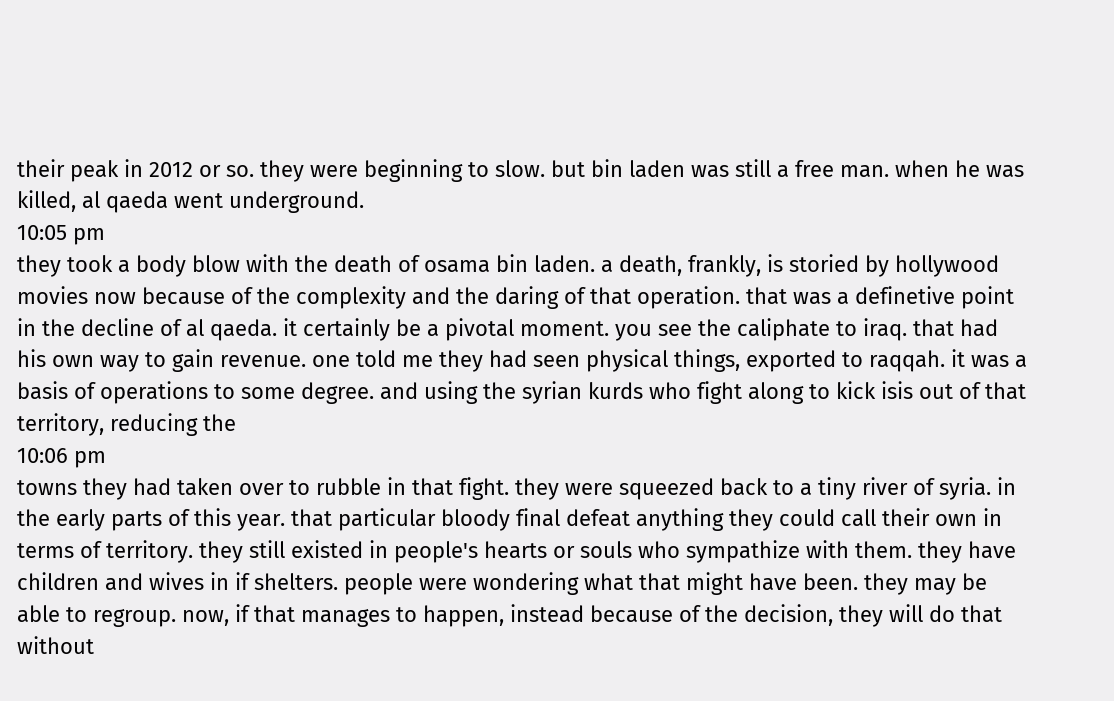their peak in 2012 or so. they were beginning to slow. but bin laden was still a free man. when he was killed, al qaeda went underground.
10:05 pm
they took a body blow with the death of osama bin laden. a death, frankly, is storied by hollywood movies now because of the complexity and the daring of that operation. that was a definetive point in the decline of al qaeda. it certainly be a pivotal moment. you see the caliphate to iraq. that had his own way to gain revenue. one told me they had seen physical things, exported to raqqah. it was a basis of operations to some degree. and using the syrian kurds who fight along to kick isis out of that territory, reducing the
10:06 pm
towns they had taken over to rubble in that fight. they were squeezed back to a tiny river of syria. in the early parts of this year. that particular bloody final defeat anything they could call their own in terms of territory. they still existed in people's hearts or souls who sympathize with them. they have children and wives in if shelters. people were wondering what that might have been. they may be able to regroup. now, if that manages to happen, instead because of the decision, they will do that without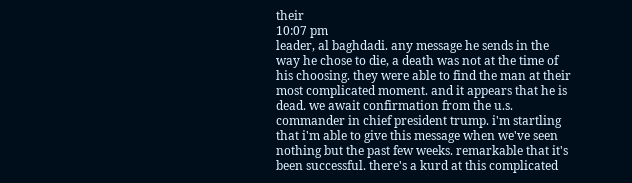their
10:07 pm
leader, al baghdadi. any message he sends in the way he chose to die, a death was not at the time of his choosing. they were able to find the man at their most complicated moment. and it appears that he is dead. we await confirmation from the u.s. commander in chief president trump. i'm startling that i'm able to give this message when we've seen nothing but the past few weeks. remarkable that it's been successful. there's a kurd at this complicated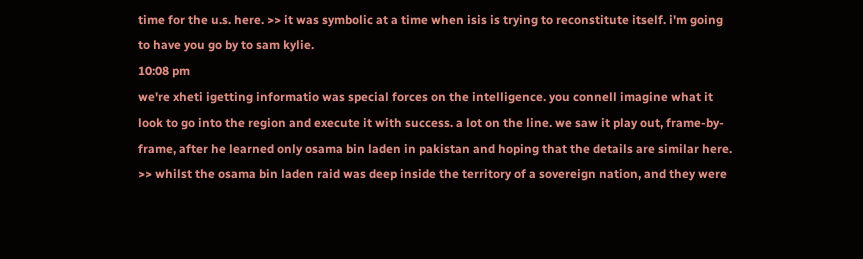time for the u.s. here. >> it was symbolic at a time when isis is trying to reconstitute itself. i'm going to have you go by to sam kylie.
10:08 pm
we're xheti igetting informatio was special forces on the intelligence. you connell imagine what it look to go into the region and execute it with success. a lot on the line. we saw it play out, frame-by-frame, after he learned only osama bin laden in pakistan and hoping that the details are similar here. >> whilst the osama bin laden raid was deep inside the territory of a sovereign nation, and they were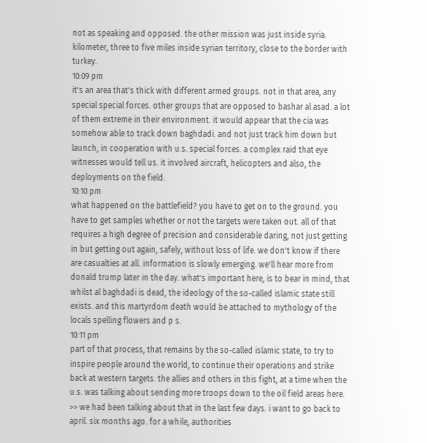not as speaking and opposed. the other mission was just inside syria. kilometer, three to five miles inside syrian territory, close to the border with turkey.
10:09 pm
it's an area that's thick with different armed groups. not in that area, any special special forces. other groups that are opposed to bashar al asad. a lot of them extreme in their environment. it would appear that the cia was somehow able to track down baghdadi. and not just track him down but launch, in cooperation with u.s. special forces. a complex raid that eye witnesses would tell us. it involved aircraft, helicopters and also, the deployments on the field.
10:10 pm
what happened on the battlefield? you have to get on to the ground. you have to get samples whether or not the targets were taken out. all of that requires a high degree of precision and considerable daring, not just getting in but getting out again, safely, without loss of life. we don't know if there are casualties at all. information is slowly emerging. we'll hear more from donald trump later in the day. what's important here, is to bear in mind, that whilst al baghdadi is dead, the ideology of the so-called islamic state still exists. and this martyrdom death would be attached to mythology of the locals spelling flowers and p s.
10:11 pm
part of that process, that remains by the so-called islamic state, to try to inspire people around the world, to continue their operations and strike back at western targets. the allies and others in this fight, at a time when the u.s. was talking about sending more troops down to the oil field areas here. >> we had been talking about that in the last few days. i want to go back to april. six months ago. for a while, authorities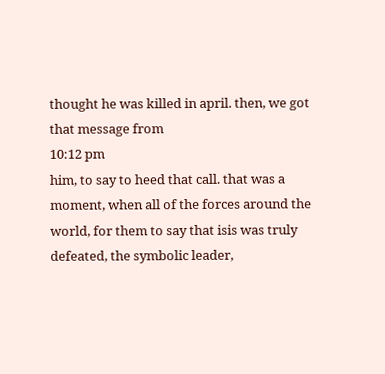thought he was killed in april. then, we got that message from
10:12 pm
him, to say to heed that call. that was a moment, when all of the forces around the world, for them to say that isis was truly defeated, the symbolic leader,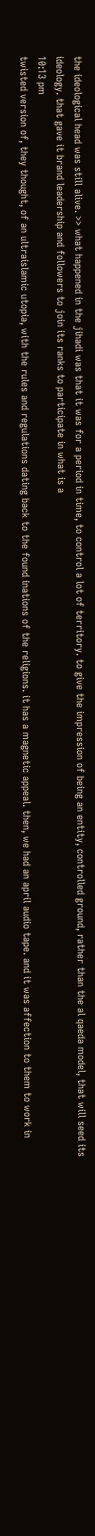the ideological head was still alive. >> what happened in the jihadi was that it was for a period in time, to control a lot of territory. to give the impression of being an entity, controlled ground, rather than the al qaeda model, that will seed its ideology. that gave it brand leadership and followers to join its ranks to participate in what is a
10:13 pm
twisted version of, they thought, of an ultraislamic utopia, with the rules and regulations dating back to the found inations of the religions. it has a magnetic appeal. then, we had an april audio tape. and it was affection to them to work in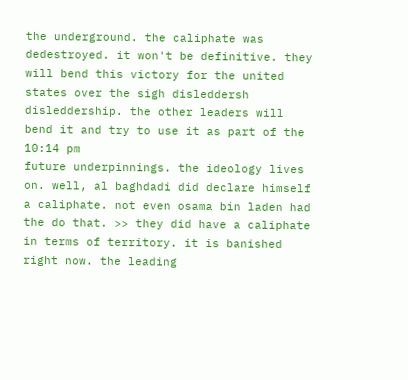the underground. the caliphate was dedestroyed. it won't be definitive. they will bend this victory for the united states over the sigh disleddersh disleddership. the other leaders will bend it and try to use it as part of the
10:14 pm
future underpinnings. the ideology lives on. well, al baghdadi did declare himself a caliphate. not even osama bin laden had the do that. >> they did have a caliphate in terms of territory. it is banished right now. the leading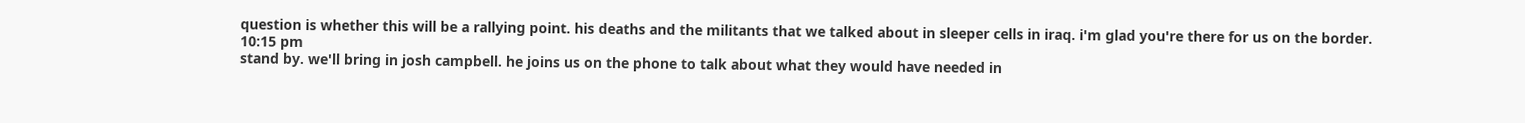question is whether this will be a rallying point. his deaths and the militants that we talked about in sleeper cells in iraq. i'm glad you're there for us on the border.
10:15 pm
stand by. we'll bring in josh campbell. he joins us on the phone to talk about what they would have needed in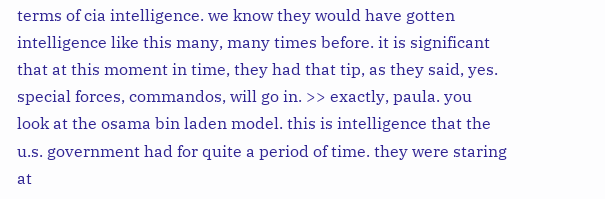terms of cia intelligence. we know they would have gotten intelligence like this many, many times before. it is significant that at this moment in time, they had that tip, as they said, yes. special forces, commandos, will go in. >> exactly, paula. you look at the osama bin laden model. this is intelligence that the u.s. government had for quite a period of time. they were staring at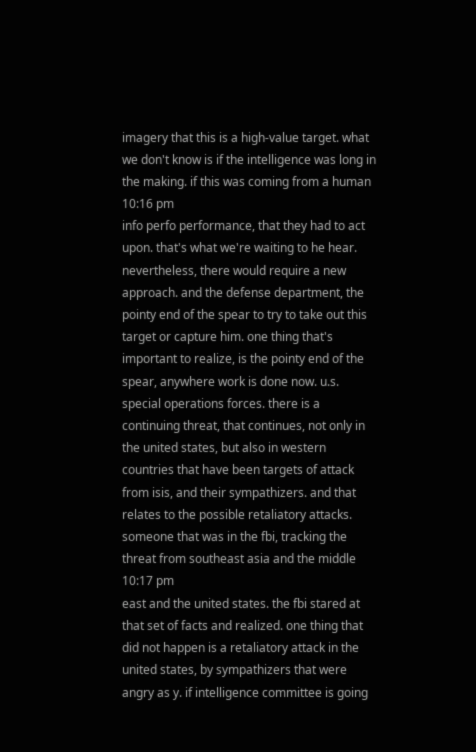imagery that this is a high-value target. what we don't know is if the intelligence was long in the making. if this was coming from a human
10:16 pm
info perfo performance, that they had to act upon. that's what we're waiting to he hear. nevertheless, there would require a new approach. and the defense department, the pointy end of the spear to try to take out this target or capture him. one thing that's important to realize, is the pointy end of the spear, anywhere work is done now. u.s. special operations forces. there is a continuing threat, that continues, not only in the united states, but also in western countries that have been targets of attack from isis, and their sympathizers. and that relates to the possible retaliatory attacks. someone that was in the fbi, tracking the threat from southeast asia and the middle
10:17 pm
east and the united states. the fbi stared at that set of facts and realized. one thing that did not happen is a retaliatory attack in the united states, by sympathizers that were angry as y. if intelligence committee is going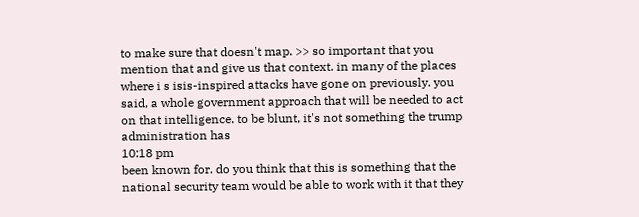to make sure that doesn't map. >> so important that you mention that and give us that context. in many of the places where i s isis-inspired attacks have gone on previously. you said, a whole government approach that will be needed to act on that intelligence. to be blunt, it's not something the trump administration has
10:18 pm
been known for. do you think that this is something that the national security team would be able to work with it that they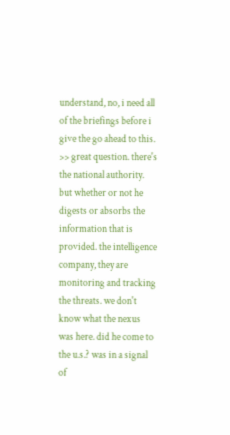understand, no, i need all of the briefings before i give the go ahead to this. >> great question. there's the national authority. but whether or not he digests or absorbs the information that is provided. the intelligence company, they are monitoring and tracking the threats. we don't know what the nexus was here. did he come to the u.s.? was in a signal of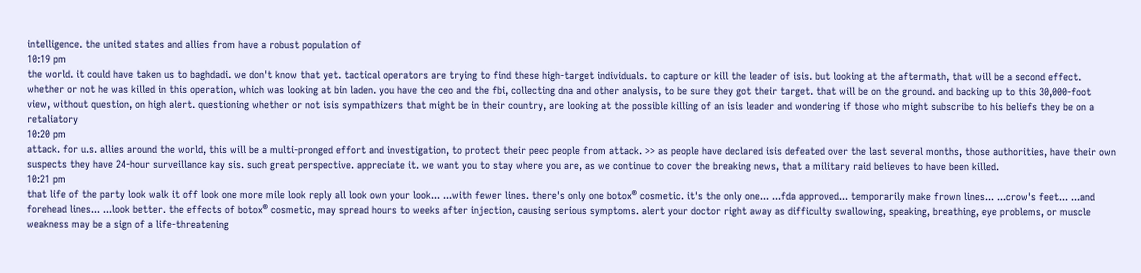intelligence. the united states and allies from have a robust population of
10:19 pm
the world. it could have taken us to baghdadi. we don't know that yet. tactical operators are trying to find these high-target individuals. to capture or kill the leader of isis. but looking at the aftermath, that will be a second effect. whether or not he was killed in this operation, which was looking at bin laden. you have the ceo and the fbi, collecting dna and other analysis, to be sure they got their target. that will be on the ground. and backing up to this 30,000-foot view, without question, on high alert. questioning whether or not isis sympathizers that might be in their country, are looking at the possible killing of an isis leader and wondering if those who might subscribe to his beliefs they be on a retaliatory
10:20 pm
attack. for u.s. allies around the world, this will be a multi-pronged effort and investigation, to protect their peec people from attack. >> as people have declared isis defeated over the last several months, those authorities, have their own suspects they have 24-hour surveillance kay sis. such great perspective. appreciate it. we want you to stay where you are, as we continue to cover the breaking news, that a military raid believes to have been killed.
10:21 pm
that life of the party look walk it off look one more mile look reply all look own your look... ...with fewer lines. there's only one botox® cosmetic. it's the only one... ...fda approved... temporarily make frown lines... ...crow's feet... ...and forehead lines... ...look better. the effects of botox® cosmetic, may spread hours to weeks after injection, causing serious symptoms. alert your doctor right away as difficulty swallowing, speaking, breathing, eye problems, or muscle weakness may be a sign of a life-threatening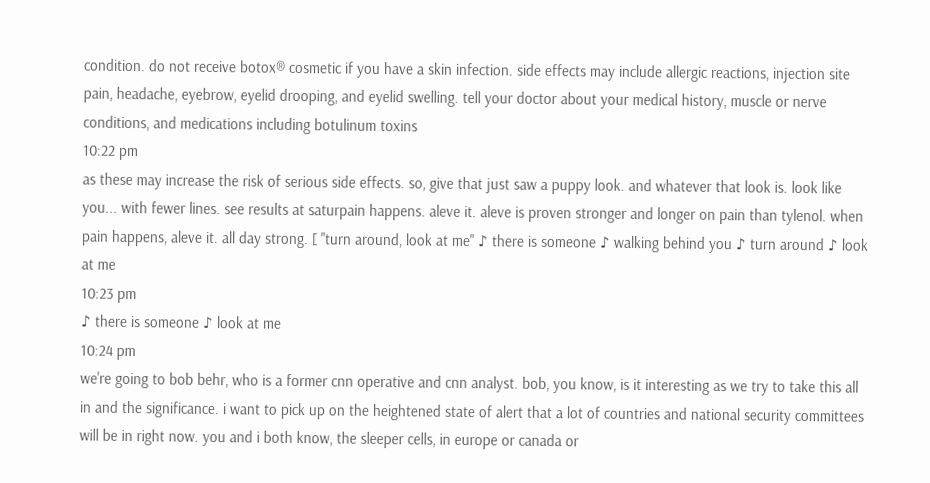condition. do not receive botox® cosmetic if you have a skin infection. side effects may include allergic reactions, injection site pain, headache, eyebrow, eyelid drooping, and eyelid swelling. tell your doctor about your medical history, muscle or nerve conditions, and medications including botulinum toxins
10:22 pm
as these may increase the risk of serious side effects. so, give that just saw a puppy look. and whatever that look is. look like you... with fewer lines. see results at saturpain happens. aleve it. aleve is proven stronger and longer on pain than tylenol. when pain happens, aleve it. all day strong. [ "turn around, look at me" ♪ there is someone ♪ walking behind you ♪ turn around ♪ look at me
10:23 pm
♪ there is someone ♪ look at me
10:24 pm
we're going to bob behr, who is a former cnn operative and cnn analyst. bob, you know, is it interesting as we try to take this all in and the significance. i want to pick up on the heightened state of alert that a lot of countries and national security committees will be in right now. you and i both know, the sleeper cells, in europe or canada or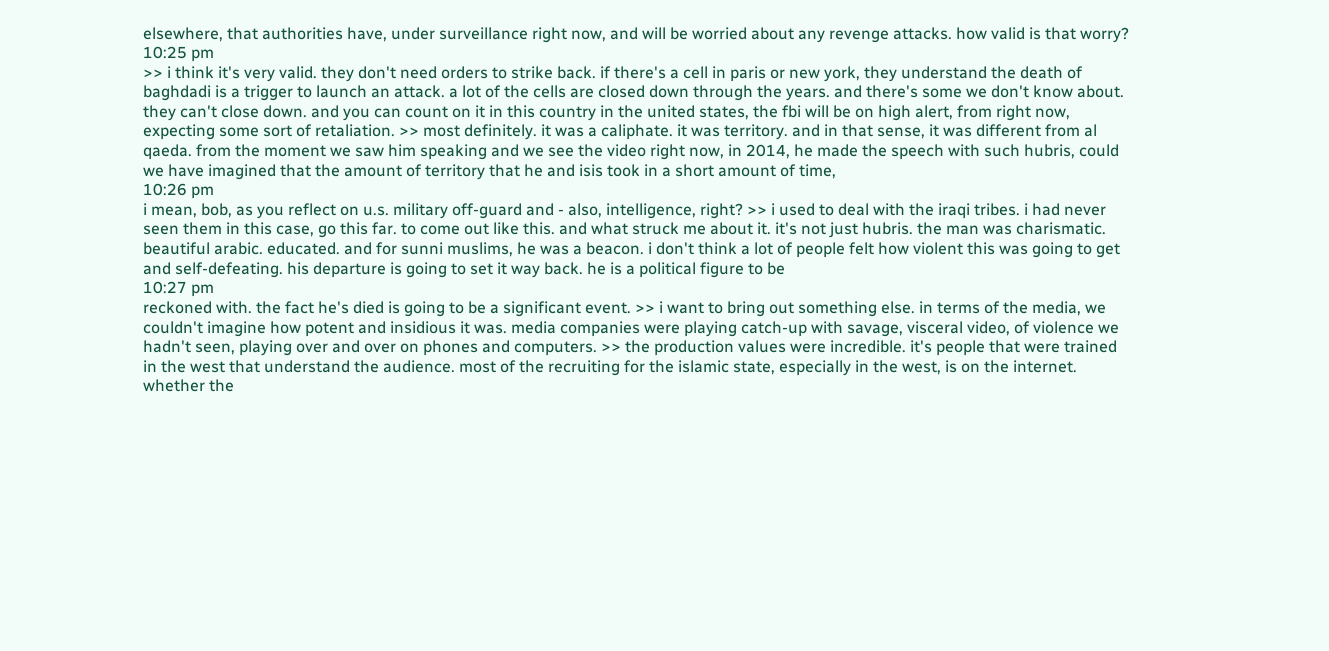elsewhere, that authorities have, under surveillance right now, and will be worried about any revenge attacks. how valid is that worry?
10:25 pm
>> i think it's very valid. they don't need orders to strike back. if there's a cell in paris or new york, they understand the death of baghdadi is a trigger to launch an attack. a lot of the cells are closed down through the years. and there's some we don't know about. they can't close down. and you can count on it in this country in the united states, the fbi will be on high alert, from right now, expecting some sort of retaliation. >> most definitely. it was a caliphate. it was territory. and in that sense, it was different from al qaeda. from the moment we saw him speaking and we see the video right now, in 2014, he made the speech with such hubris, could we have imagined that the amount of territory that he and isis took in a short amount of time,
10:26 pm
i mean, bob, as you reflect on u.s. military off-guard and - also, intelligence, right? >> i used to deal with the iraqi tribes. i had never seen them in this case, go this far. to come out like this. and what struck me about it. it's not just hubris. the man was charismatic. beautiful arabic. educated. and for sunni muslims, he was a beacon. i don't think a lot of people felt how violent this was going to get and self-defeating. his departure is going to set it way back. he is a political figure to be
10:27 pm
reckoned with. the fact he's died is going to be a significant event. >> i want to bring out something else. in terms of the media, we couldn't imagine how potent and insidious it was. media companies were playing catch-up with savage, visceral video, of violence we hadn't seen, playing over and over on phones and computers. >> the production values were incredible. it's people that were trained in the west that understand the audience. most of the recruiting for the islamic state, especially in the west, is on the internet. whether the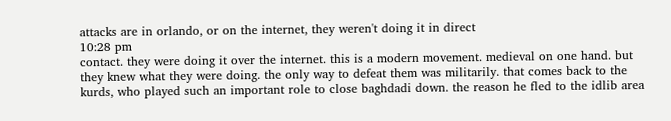attacks are in orlando, or on the internet, they weren't doing it in direct
10:28 pm
contact. they were doing it over the internet. this is a modern movement. medieval on one hand. but they knew what they were doing. the only way to defeat them was militarily. that comes back to the kurds, who played such an important role to close baghdadi down. the reason he fled to the idlib area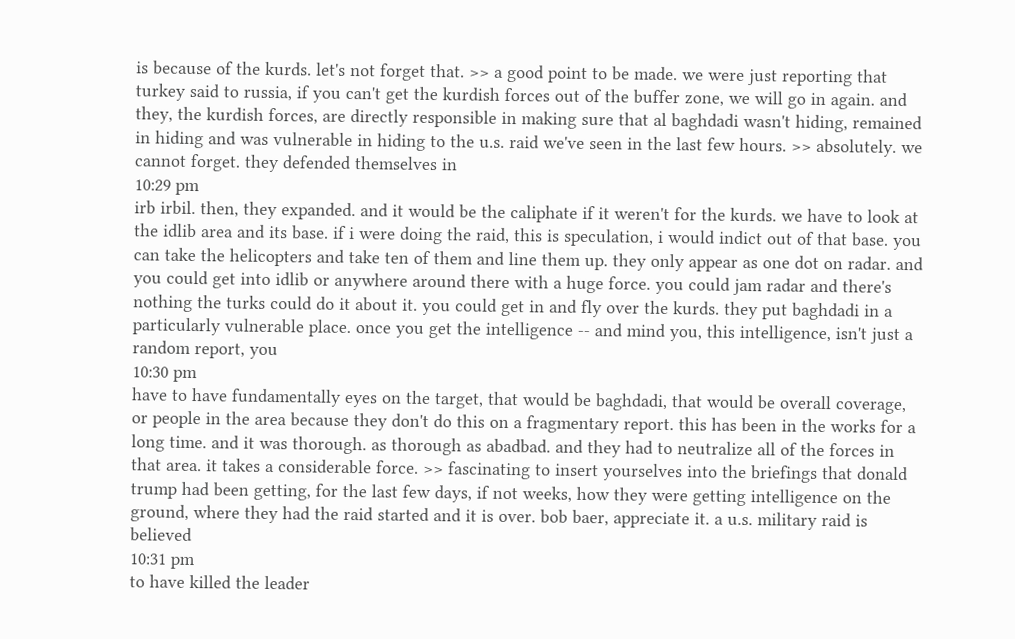is because of the kurds. let's not forget that. >> a good point to be made. we were just reporting that turkey said to russia, if you can't get the kurdish forces out of the buffer zone, we will go in again. and they, the kurdish forces, are directly responsible in making sure that al baghdadi wasn't hiding, remained in hiding and was vulnerable in hiding to the u.s. raid we've seen in the last few hours. >> absolutely. we cannot forget. they defended themselves in
10:29 pm
irb irbil. then, they expanded. and it would be the caliphate if it weren't for the kurds. we have to look at the idlib area and its base. if i were doing the raid, this is speculation, i would indict out of that base. you can take the helicopters and take ten of them and line them up. they only appear as one dot on radar. and you could get into idlib or anywhere around there with a huge force. you could jam radar and there's nothing the turks could do it about it. you could get in and fly over the kurds. they put baghdadi in a particularly vulnerable place. once you get the intelligence -- and mind you, this intelligence, isn't just a random report, you
10:30 pm
have to have fundamentally eyes on the target, that would be baghdadi, that would be overall coverage, or people in the area because they don't do this on a fragmentary report. this has been in the works for a long time. and it was thorough. as thorough as abadbad. and they had to neutralize all of the forces in that area. it takes a considerable force. >> fascinating to insert yourselves into the briefings that donald trump had been getting, for the last few days, if not weeks, how they were getting intelligence on the ground, where they had the raid started and it is over. bob baer, appreciate it. a u.s. military raid is believed
10:31 pm
to have killed the leader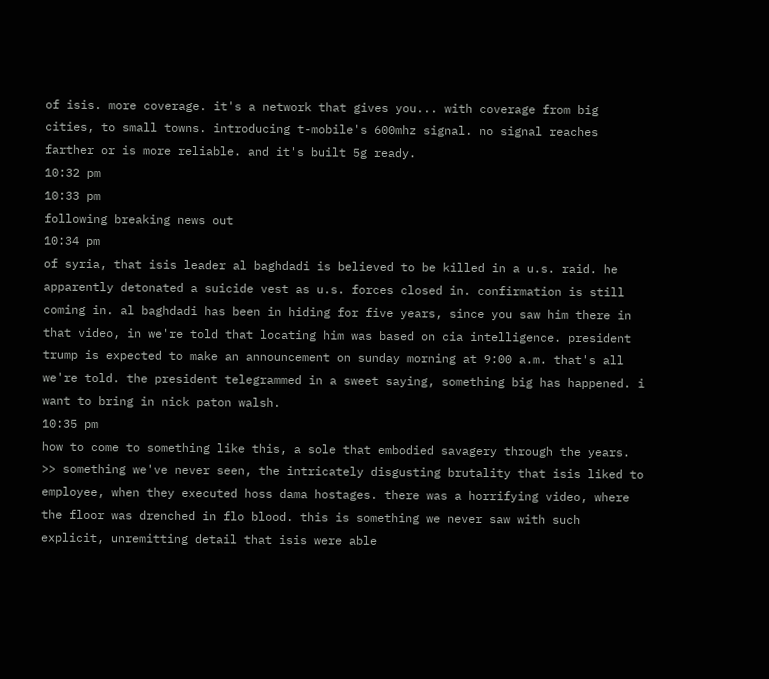of isis. more coverage. it's a network that gives you... with coverage from big cities, to small towns. introducing t-mobile's 600mhz signal. no signal reaches farther or is more reliable. and it's built 5g ready.
10:32 pm
10:33 pm
following breaking news out
10:34 pm
of syria, that isis leader al baghdadi is believed to be killed in a u.s. raid. he apparently detonated a suicide vest as u.s. forces closed in. confirmation is still coming in. al baghdadi has been in hiding for five years, since you saw him there in that video, in we're told that locating him was based on cia intelligence. president trump is expected to make an announcement on sunday morning at 9:00 a.m. that's all we're told. the president telegrammed in a sweet saying, something big has happened. i want to bring in nick paton walsh.
10:35 pm
how to come to something like this, a sole that embodied savagery through the years. >> something we've never seen, the intricately disgusting brutality that isis liked to employee, when they executed hoss dama hostages. there was a horrifying video, where the floor was drenched in flo blood. this is something we never saw with such explicit, unremitting detail that isis were able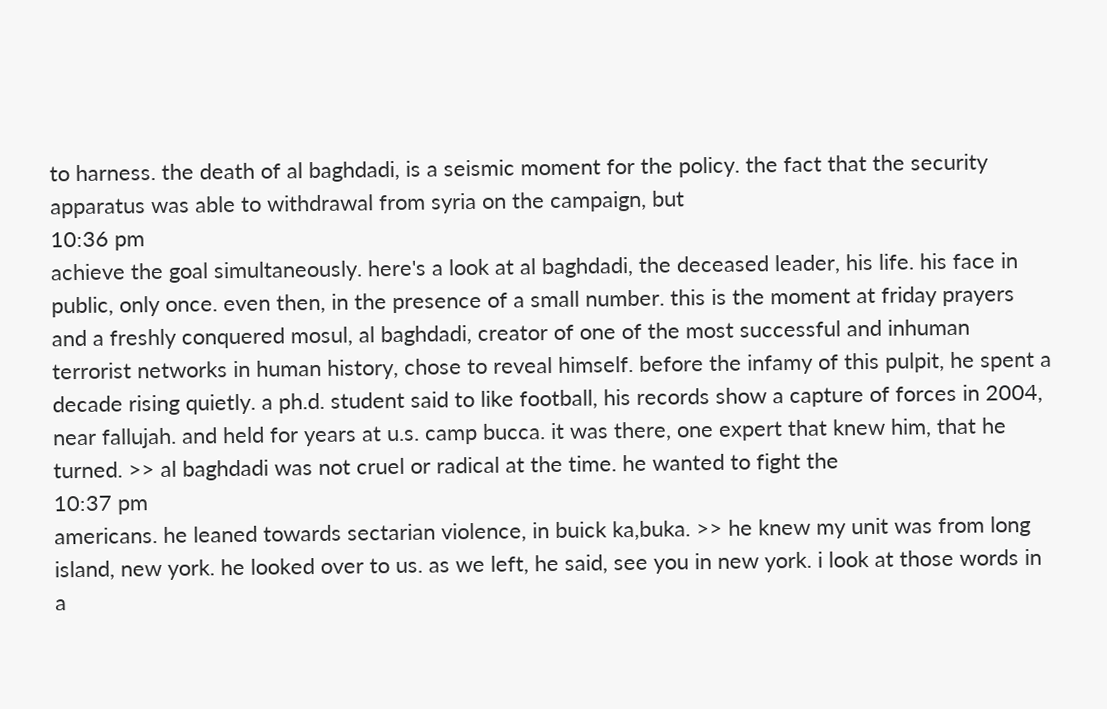to harness. the death of al baghdadi, is a seismic moment for the policy. the fact that the security apparatus was able to withdrawal from syria on the campaign, but
10:36 pm
achieve the goal simultaneously. here's a look at al baghdadi, the deceased leader, his life. his face in public, only once. even then, in the presence of a small number. this is the moment at friday prayers and a freshly conquered mosul, al baghdadi, creator of one of the most successful and inhuman terrorist networks in human history, chose to reveal himself. before the infamy of this pulpit, he spent a decade rising quietly. a ph.d. student said to like football, his records show a capture of forces in 2004, near fallujah. and held for years at u.s. camp bucca. it was there, one expert that knew him, that he turned. >> al baghdadi was not cruel or radical at the time. he wanted to fight the
10:37 pm
americans. he leaned towards sectarian violence, in buick ka,buka. >> he knew my unit was from long island, new york. he looked over to us. as we left, he said, see you in new york. i look at those words in a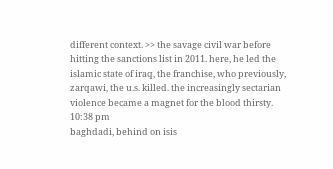different context. >> the savage civil war before hitting the sanctions list in 2011. here, he led the islamic state of iraq, the franchise, who previously, zarqawi, the u.s. killed. the increasingly sectarian violence became a magnet for the blood thirsty.
10:38 pm
baghdadi, behind on isis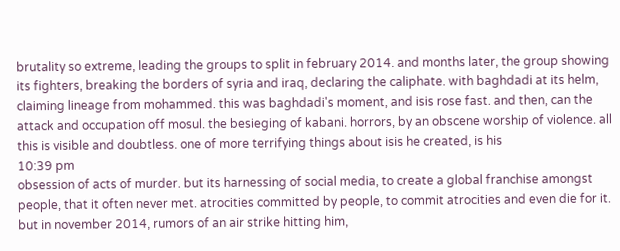brutality so extreme, leading the groups to split in february 2014. and months later, the group showing its fighters, breaking the borders of syria and iraq, declaring the caliphate. with baghdadi at its helm, claiming lineage from mohammed. this was baghdadi's moment, and isis rose fast. and then, can the attack and occupation off mosul. the besieging of kabani. horrors, by an obscene worship of violence. all this is visible and doubtless. one of more terrifying things about isis he created, is his
10:39 pm
obsession of acts of murder. but its harnessing of social media, to create a global franchise amongst people, that it often never met. atrocities committed by people, to commit atrocities and even die for it. but in november 2014, rumors of an air strike hitting him,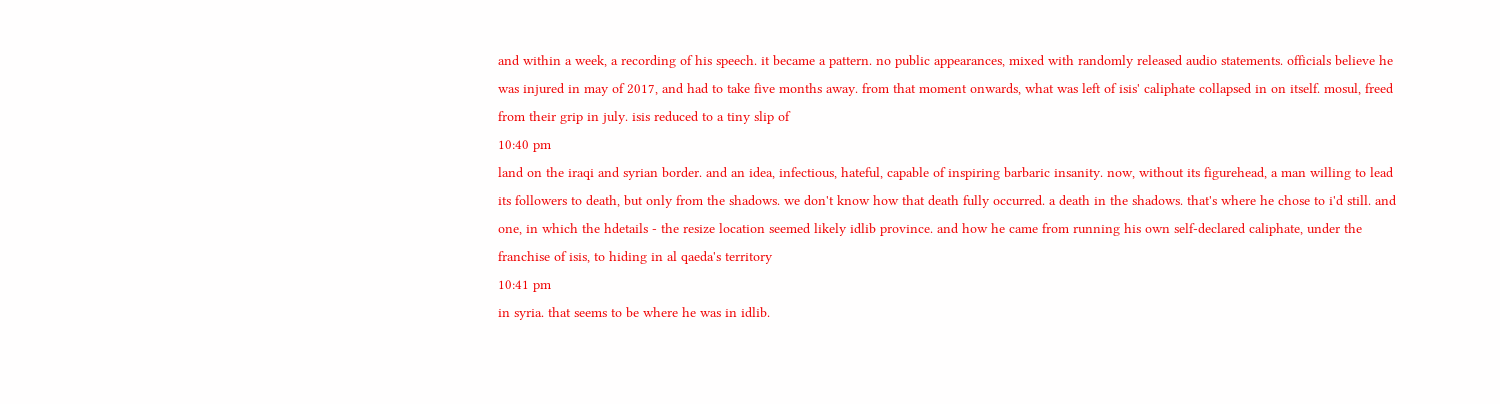and within a week, a recording of his speech. it became a pattern. no public appearances, mixed with randomly released audio statements. officials believe he was injured in may of 2017, and had to take five months away. from that moment onwards, what was left of isis' caliphate collapsed in on itself. mosul, freed from their grip in july. isis reduced to a tiny slip of
10:40 pm
land on the iraqi and syrian border. and an idea, infectious, hateful, capable of inspiring barbaric insanity. now, without its figurehead, a man willing to lead its followers to death, but only from the shadows. we don't know how that death fully occurred. a death in the shadows. that's where he chose to i'd still. and one, in which the hdetails - the resize location seemed likely idlib province. and how he came from running his own self-declared caliphate, under the franchise of isis, to hiding in al qaeda's territory
10:41 pm
in syria. that seems to be where he was in idlib.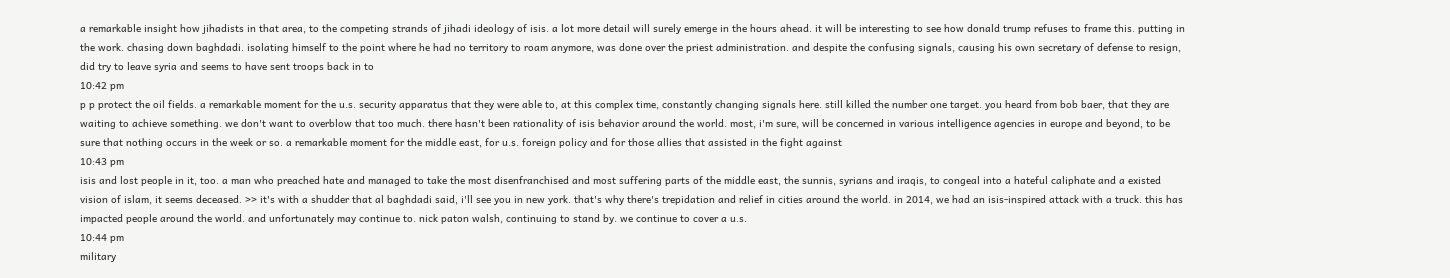a remarkable insight how jihadists in that area, to the competing strands of jihadi ideology of isis. a lot more detail will surely emerge in the hours ahead. it will be interesting to see how donald trump refuses to frame this. putting in the work. chasing down baghdadi. isolating himself to the point where he had no territory to roam anymore, was done over the priest administration. and despite the confusing signals, causing his own secretary of defense to resign, did try to leave syria and seems to have sent troops back in to
10:42 pm
p p protect the oil fields. a remarkable moment for the u.s. security apparatus that they were able to, at this complex time, constantly changing signals here. still killed the number one target. you heard from bob baer, that they are waiting to achieve something. we don't want to overblow that too much. there hasn't been rationality of isis behavior around the world. most, i'm sure, will be concerned in various intelligence agencies in europe and beyond, to be sure that nothing occurs in the week or so. a remarkable moment for the middle east, for u.s. foreign policy and for those allies that assisted in the fight against
10:43 pm
isis and lost people in it, too. a man who preached hate and managed to take the most disenfranchised and most suffering parts of the middle east, the sunnis, syrians and iraqis, to congeal into a hateful caliphate and a existed vision of islam, it seems deceased. >> it's with a shudder that al baghdadi said, i'll see you in new york. that's why there's trepidation and relief in cities around the world. in 2014, we had an isis-inspired attack with a truck. this has impacted people around the world. and unfortunately may continue to. nick paton walsh, continuing to stand by. we continue to cover a u.s.
10:44 pm
military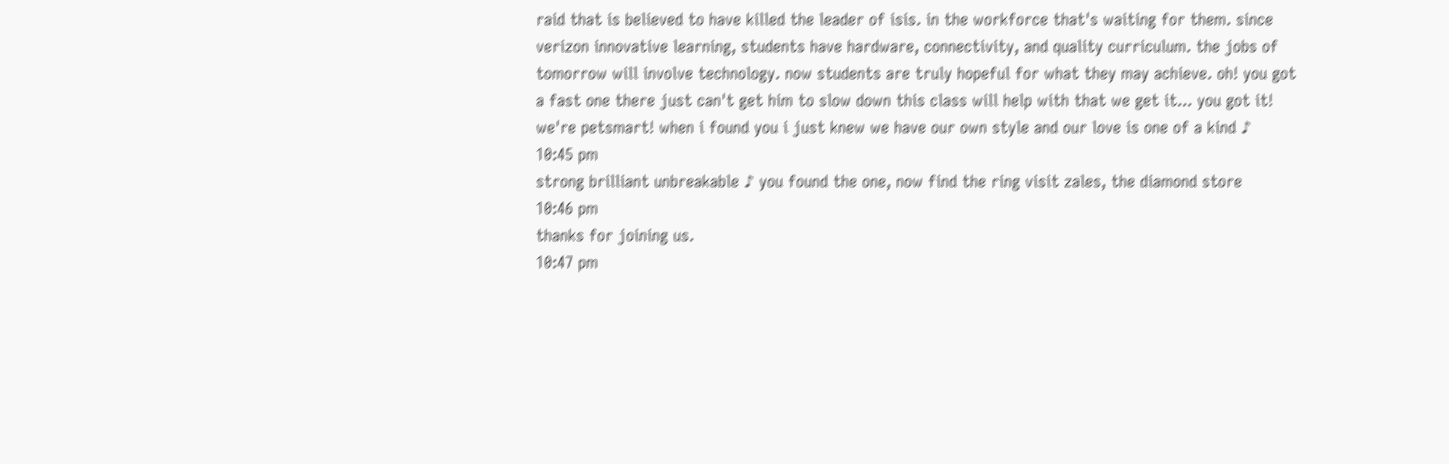raid that is believed to have killed the leader of isis. in the workforce that's waiting for them. since verizon innovative learning, students have hardware, connectivity, and quality curriculum. the jobs of tomorrow will involve technology. now students are truly hopeful for what they may achieve. oh! you got a fast one there just can't get him to slow down this class will help with that we get it... you got it! we're petsmart! when i found you i just knew we have our own style and our love is one of a kind ♪
10:45 pm
strong brilliant unbreakable ♪ you found the one, now find the ring visit zales, the diamond store
10:46 pm
thanks for joining us.
10:47 pm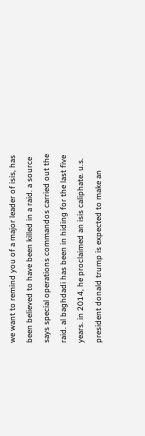we want to remind you of a major leader of isis, has been believed to have been killed in a raid. a source says special operations commandos carried out the raid. al baghdadi has been in hiding for the last five years. in 2014, he proclaimed an isis caliphate. u.s. president donald trump is expected to make an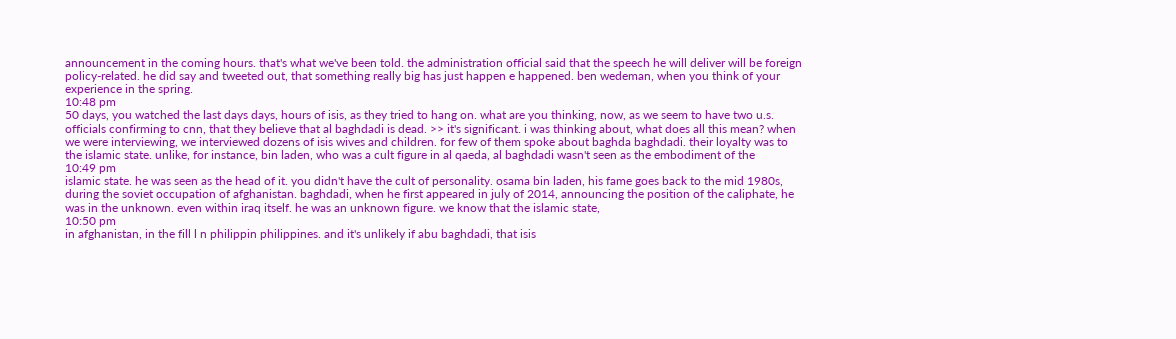announcement in the coming hours. that's what we've been told. the administration official said that the speech he will deliver will be foreign policy-related. he did say and tweeted out, that something really big has just happen e happened. ben wedeman, when you think of your experience in the spring.
10:48 pm
50 days, you watched the last days days, hours of isis, as they tried to hang on. what are you thinking, now, as we seem to have two u.s. officials confirming to cnn, that they believe that al baghdadi is dead. >> it's significant. i was thinking about, what does all this mean? when we were interviewing, we interviewed dozens of isis wives and children. for few of them spoke about baghda baghdadi. their loyalty was to the islamic state. unlike, for instance, bin laden, who was a cult figure in al qaeda, al baghdadi wasn't seen as the embodiment of the
10:49 pm
islamic state. he was seen as the head of it. you didn't have the cult of personality. osama bin laden, his fame goes back to the mid 1980s, during the soviet occupation of afghanistan. baghdadi, when he first appeared in july of 2014, announcing the position of the caliphate, he was in the unknown. even within iraq itself. he was an unknown figure. we know that the islamic state,
10:50 pm
in afghanistan, in the fill l n philippin philippines. and it's unlikely if abu baghdadi, that isis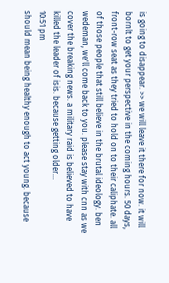is going to disappear. >> we will leave it there for now. it will bornlt to get your perspective in the coming hours. 50 days, front-row seat as they tried to hold on to their caliphate. all of those people that still believe in the brutal ideology. ben wedeman, we'll come back to you. please stay with cnn as we cover the breaking news. a military raid is believed to have killed the leader of isis. because getting older...
10:51 pm
should mean being healthy enough to act young. because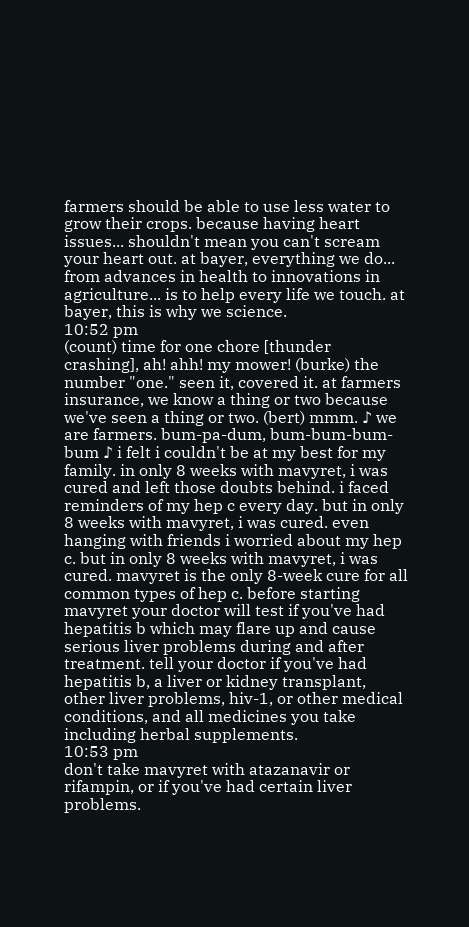farmers should be able to use less water to grow their crops. because having heart issues... shouldn't mean you can't scream your heart out. at bayer, everything we do... from advances in health to innovations in agriculture... is to help every life we touch. at bayer, this is why we science.
10:52 pm
(count) time for one chore [thunder crashing], ah! ahh! my mower! (burke) the number "one." seen it, covered it. at farmers insurance, we know a thing or two because we've seen a thing or two. (bert) mmm. ♪ we are farmers. bum-pa-dum, bum-bum-bum-bum ♪ i felt i couldn't be at my best for my family. in only 8 weeks with mavyret, i was cured and left those doubts behind. i faced reminders of my hep c every day. but in only 8 weeks with mavyret, i was cured. even hanging with friends i worried about my hep c. but in only 8 weeks with mavyret, i was cured. mavyret is the only 8-week cure for all common types of hep c. before starting mavyret your doctor will test if you've had hepatitis b which may flare up and cause serious liver problems during and after treatment. tell your doctor if you've had hepatitis b, a liver or kidney transplant, other liver problems, hiv-1, or other medical conditions, and all medicines you take including herbal supplements.
10:53 pm
don't take mavyret with atazanavir or rifampin, or if you've had certain liver problems.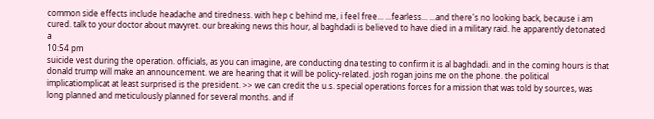common side effects include headache and tiredness. with hep c behind me, i feel free... ...fearless... ...and there's no looking back, because i am cured. talk to your doctor about mavyret. our breaking news this hour, al baghdadi is believed to have died in a military raid. he apparently detonated a
10:54 pm
suicide vest during the operation. officials, as you can imagine, are conducting dna testing to confirm it is al baghdadi. and in the coming hours is that donald trump will make an announcement. we are hearing that it will be policy-related. josh rogan joins me on the phone. the political implicatiomplicat at least surprised is the president. >> we can credit the u.s. special operations forces for a mission that was told by sources, was long planned and meticulously planned for several months. and if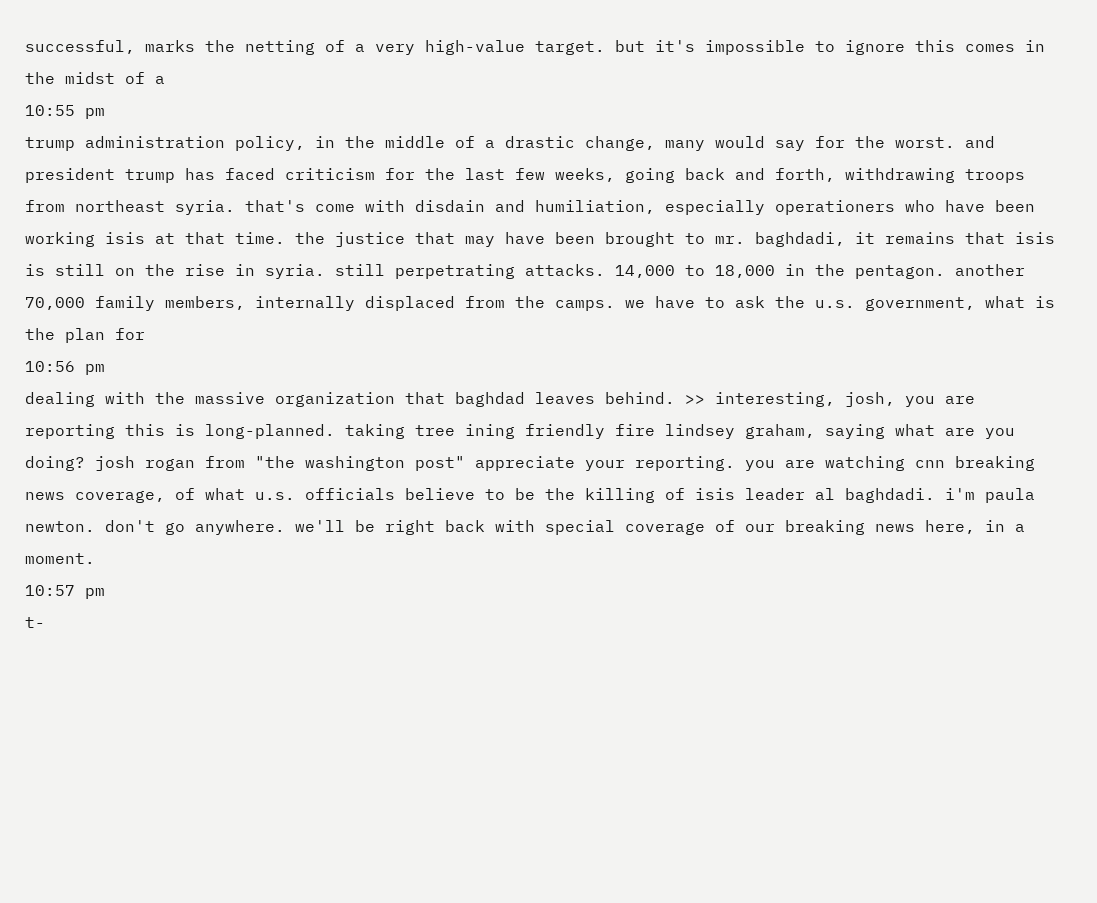successful, marks the netting of a very high-value target. but it's impossible to ignore this comes in the midst of a
10:55 pm
trump administration policy, in the middle of a drastic change, many would say for the worst. and president trump has faced criticism for the last few weeks, going back and forth, withdrawing troops from northeast syria. that's come with disdain and humiliation, especially operationers who have been working isis at that time. the justice that may have been brought to mr. baghdadi, it remains that isis is still on the rise in syria. still perpetrating attacks. 14,000 to 18,000 in the pentagon. another 70,000 family members, internally displaced from the camps. we have to ask the u.s. government, what is the plan for
10:56 pm
dealing with the massive organization that baghdad leaves behind. >> interesting, josh, you are reporting this is long-planned. taking tree ining friendly fire lindsey graham, saying what are you doing? josh rogan from "the washington post" appreciate your reporting. you are watching cnn breaking news coverage, of what u.s. officials believe to be the killing of isis leader al baghdadi. i'm paula newton. don't go anywhere. we'll be right back with special coverage of our breaking news here, in a moment.
10:57 pm
t-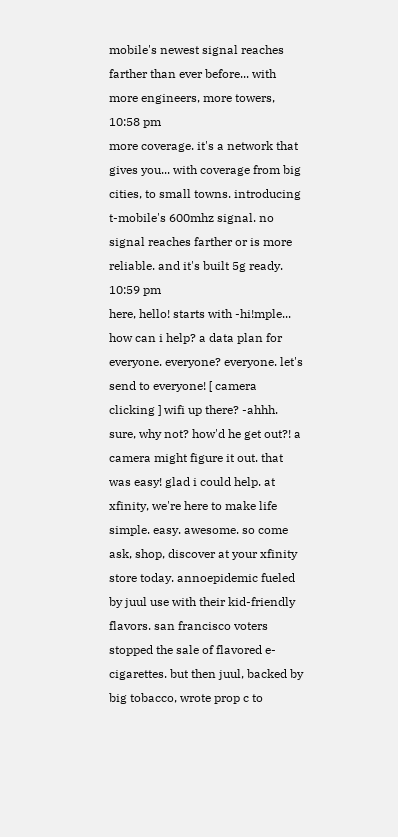mobile's newest signal reaches farther than ever before... with more engineers, more towers,
10:58 pm
more coverage. it's a network that gives you... with coverage from big cities, to small towns. introducing t-mobile's 600mhz signal. no signal reaches farther or is more reliable. and it's built 5g ready.
10:59 pm
here, hello! starts with -hi!mple... how can i help? a data plan for everyone. everyone? everyone. let's send to everyone! [ camera clicking ] wifi up there? -ahhh. sure, why not? how'd he get out?! a camera might figure it out. that was easy! glad i could help. at xfinity, we're here to make life simple. easy. awesome. so come ask, shop, discover at your xfinity store today. annoepidemic fueled by juul use with their kid-friendly flavors. san francisco voters stopped the sale of flavored e-cigarettes. but then juul, backed by big tobacco, wrote prop c to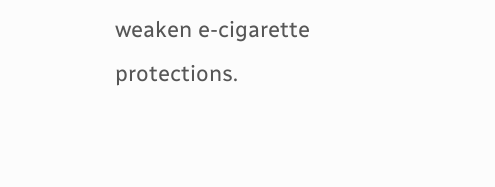weaken e-cigarette protections.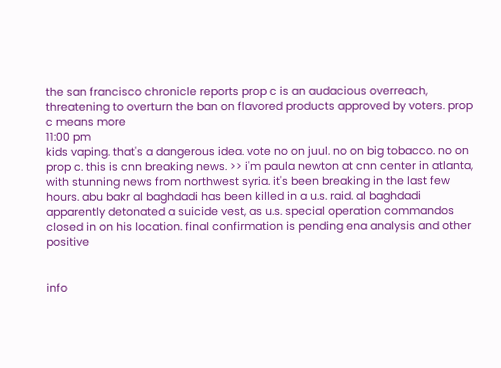the san francisco chronicle reports prop c is an audacious overreach, threatening to overturn the ban on flavored products approved by voters. prop c means more
11:00 pm
kids vaping. that's a dangerous idea. vote no on juul. no on big tobacco. no on prop c. this is cnn breaking news. >> i'm paula newton at cnn center in atlanta, with stunning news from northwest syria. it's been breaking in the last few hours. abu bakr al baghdadi has been killed in a u.s. raid. al baghdadi apparently detonated a suicide vest, as u.s. special operation commandos closed in on his location. final confirmation is pending ena analysis and other positive


info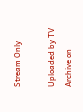Stream Only

Uploaded by TV Archive on